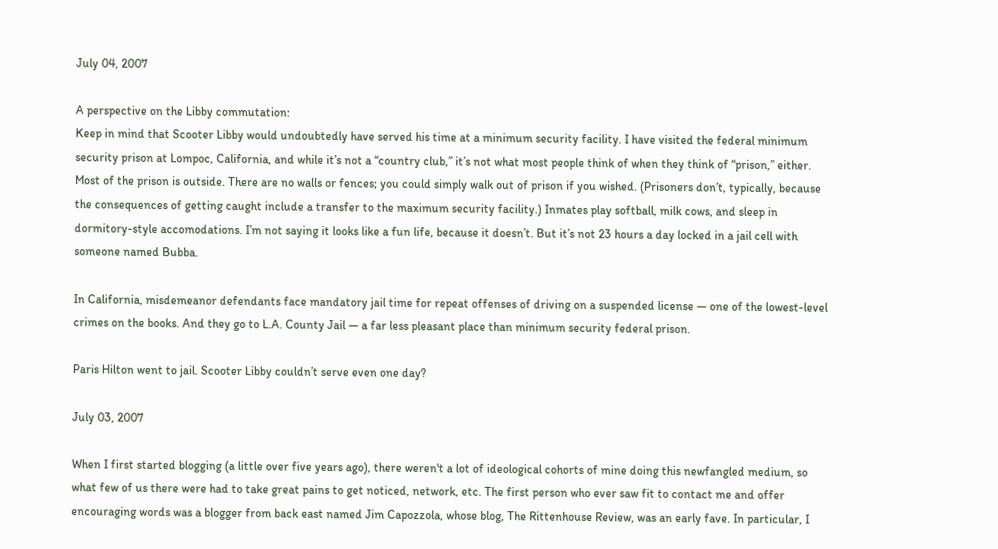July 04, 2007

A perspective on the Libby commutation:
Keep in mind that Scooter Libby would undoubtedly have served his time at a minimum security facility. I have visited the federal minimum security prison at Lompoc, California, and while it’s not a “country club,” it’s not what most people think of when they think of “prison,” either. Most of the prison is outside. There are no walls or fences; you could simply walk out of prison if you wished. (Prisoners don’t, typically, because the consequences of getting caught include a transfer to the maximum security facility.) Inmates play softball, milk cows, and sleep in dormitory-style accomodations. I’m not saying it looks like a fun life, because it doesn’t. But it’s not 23 hours a day locked in a jail cell with someone named Bubba.

In California, misdemeanor defendants face mandatory jail time for repeat offenses of driving on a suspended license — one of the lowest-level crimes on the books. And they go to L.A. County Jail — a far less pleasant place than minimum security federal prison.

Paris Hilton went to jail. Scooter Libby couldn’t serve even one day?

July 03, 2007

When I first started blogging (a little over five years ago), there weren't a lot of ideological cohorts of mine doing this newfangled medium, so what few of us there were had to take great pains to get noticed, network, etc. The first person who ever saw fit to contact me and offer encouraging words was a blogger from back east named Jim Capozzola, whose blog, The Rittenhouse Review, was an early fave. In particular, I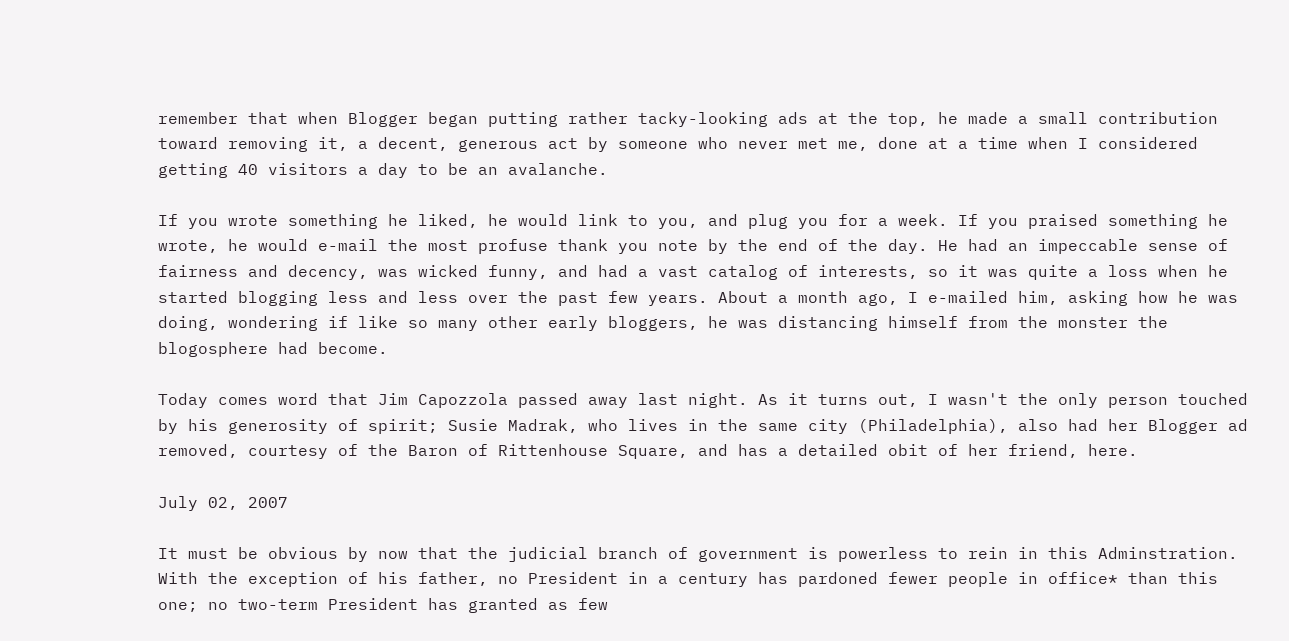remember that when Blogger began putting rather tacky-looking ads at the top, he made a small contribution toward removing it, a decent, generous act by someone who never met me, done at a time when I considered getting 40 visitors a day to be an avalanche.

If you wrote something he liked, he would link to you, and plug you for a week. If you praised something he wrote, he would e-mail the most profuse thank you note by the end of the day. He had an impeccable sense of fairness and decency, was wicked funny, and had a vast catalog of interests, so it was quite a loss when he started blogging less and less over the past few years. About a month ago, I e-mailed him, asking how he was doing, wondering if like so many other early bloggers, he was distancing himself from the monster the blogosphere had become.

Today comes word that Jim Capozzola passed away last night. As it turns out, I wasn't the only person touched by his generosity of spirit; Susie Madrak, who lives in the same city (Philadelphia), also had her Blogger ad removed, courtesy of the Baron of Rittenhouse Square, and has a detailed obit of her friend, here.

July 02, 2007

It must be obvious by now that the judicial branch of government is powerless to rein in this Adminstration. With the exception of his father, no President in a century has pardoned fewer people in office* than this one; no two-term President has granted as few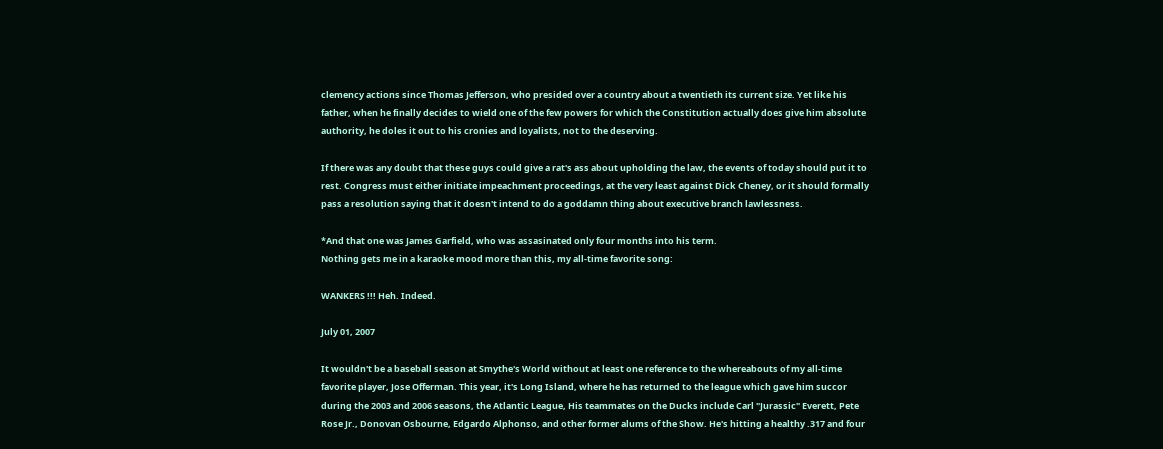clemency actions since Thomas Jefferson, who presided over a country about a twentieth its current size. Yet like his father, when he finally decides to wield one of the few powers for which the Constitution actually does give him absolute authority, he doles it out to his cronies and loyalists, not to the deserving.

If there was any doubt that these guys could give a rat's ass about upholding the law, the events of today should put it to rest. Congress must either initiate impeachment proceedings, at the very least against Dick Cheney, or it should formally pass a resolution saying that it doesn't intend to do a goddamn thing about executive branch lawlessness.

*And that one was James Garfield, who was assasinated only four months into his term.
Nothing gets me in a karaoke mood more than this, my all-time favorite song:

WANKERS !!! Heh. Indeed.

July 01, 2007

It wouldn't be a baseball season at Smythe's World without at least one reference to the whereabouts of my all-time favorite player, Jose Offerman. This year, it's Long Island, where he has returned to the league which gave him succor during the 2003 and 2006 seasons, the Atlantic League, His teammates on the Ducks include Carl "Jurassic" Everett, Pete Rose Jr., Donovan Osbourne, Edgardo Alphonso, and other former alums of the Show. He's hitting a healthy .317 and four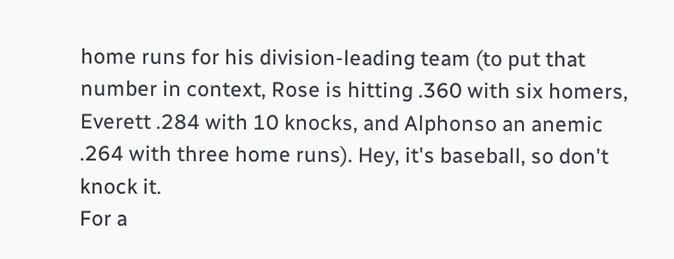home runs for his division-leading team (to put that number in context, Rose is hitting .360 with six homers, Everett .284 with 10 knocks, and Alphonso an anemic .264 with three home runs). Hey, it's baseball, so don't knock it.
For a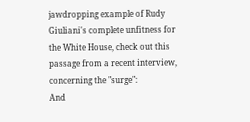jawdropping example of Rudy Giuliani's complete unfitness for the White House, check out this passage from a recent interview, concerning the "surge":
And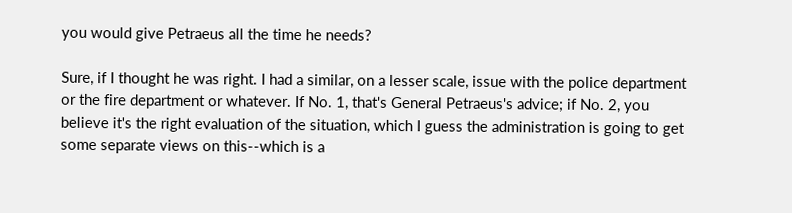you would give Petraeus all the time he needs?

Sure, if I thought he was right. I had a similar, on a lesser scale, issue with the police department or the fire department or whatever. If No. 1, that's General Petraeus's advice; if No. 2, you believe it's the right evaluation of the situation, which I guess the administration is going to get some separate views on this--which is a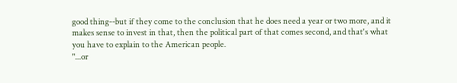good thing--but if they come to the conclusion that he does need a year or two more, and it makes sense to invest in that, then the political part of that comes second, and that's what you have to explain to the American people.
"...or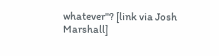whatever"? [link via Josh Marshall]